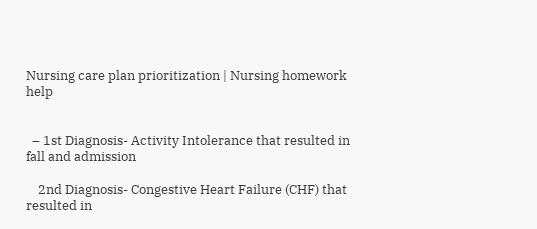Nursing care plan prioritization | Nursing homework help


  – 1st Diagnosis- Activity Intolerance that resulted in fall and admission

    2nd Diagnosis- Congestive Heart Failure (CHF) that resulted in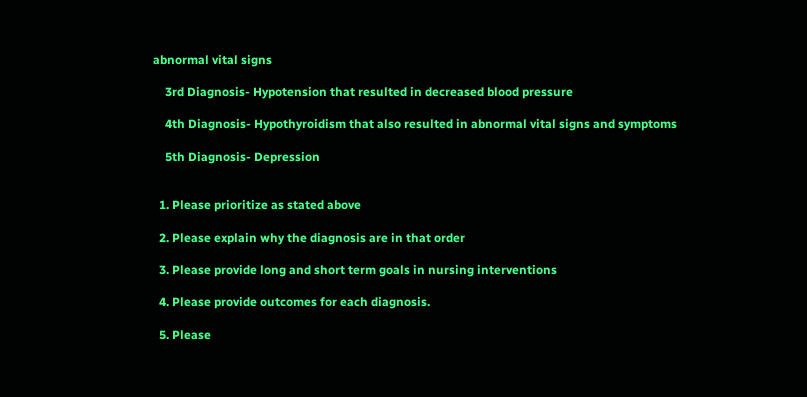abnormal vital signs

    3rd Diagnosis- Hypotension that resulted in decreased blood pressure

    4th Diagnosis- Hypothyroidism that also resulted in abnormal vital signs and symptoms

    5th Diagnosis- Depression


  1. Please prioritize as stated above

  2. Please explain why the diagnosis are in that order

  3. Please provide long and short term goals in nursing interventions

  4. Please provide outcomes for each diagnosis.

  5. Please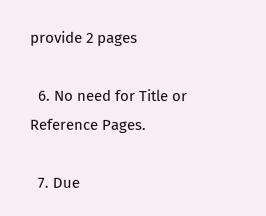provide 2 pages

  6. No need for Title or Reference Pages.

  7. Due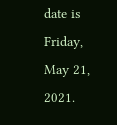date is Friday, May 21, 2021.